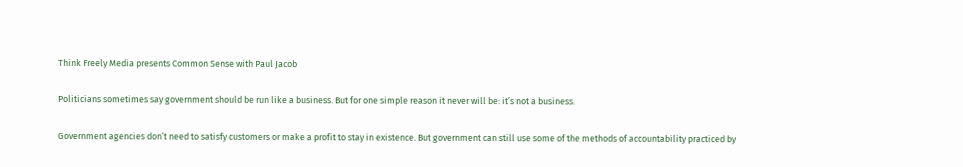Think Freely Media presents Common Sense with Paul Jacob

Politicians sometimes say government should be run like a business. But for one simple reason it never will be: it’s not a business.

Government agencies don’t need to satisfy customers or make a profit to stay in existence. But government can still use some of the methods of accountability practiced by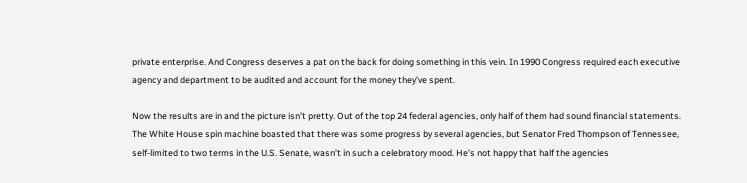private enterprise. And Congress deserves a pat on the back for doing something in this vein. In 1990 Congress required each executive agency and department to be audited and account for the money they’ve spent.

Now the results are in and the picture isn’t pretty. Out of the top 24 federal agencies, only half of them had sound financial statements. The White House spin machine boasted that there was some progress by several agencies, but Senator Fred Thompson of Tennessee, self-limited to two terms in the U.S. Senate, wasn’t in such a celebratory mood. He’s not happy that half the agencies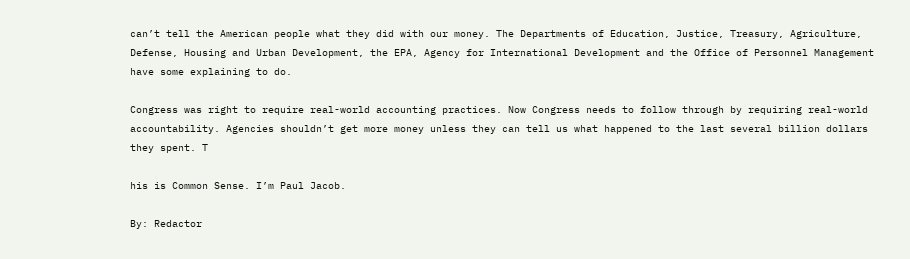can’t tell the American people what they did with our money. The Departments of Education, Justice, Treasury, Agriculture, Defense, Housing and Urban Development, the EPA, Agency for International Development and the Office of Personnel Management have some explaining to do.

Congress was right to require real-world accounting practices. Now Congress needs to follow through by requiring real-world accountability. Agencies shouldn’t get more money unless they can tell us what happened to the last several billion dollars they spent. T

his is Common Sense. I’m Paul Jacob.

By: Redactor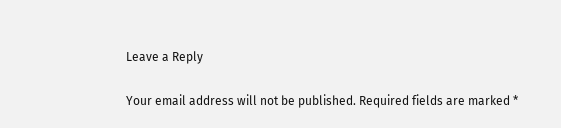Leave a Reply

Your email address will not be published. Required fields are marked *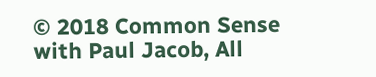© 2018 Common Sense with Paul Jacob, All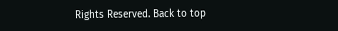Rights Reserved. Back to top